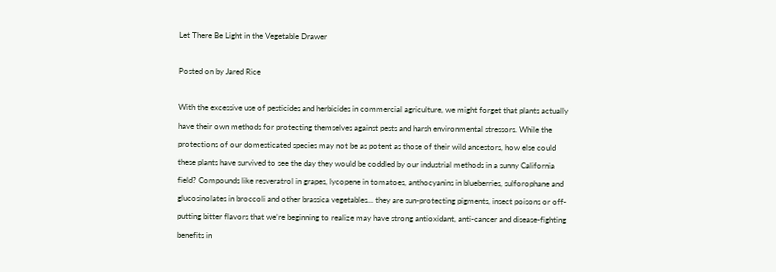Let There Be Light in the Vegetable Drawer

Posted on by Jared Rice

With the excessive use of pesticides and herbicides in commercial agriculture, we might forget that plants actually have their own methods for protecting themselves against pests and harsh environmental stressors. While the protections of our domesticated species may not be as potent as those of their wild ancestors, how else could these plants have survived to see the day they would be coddled by our industrial methods in a sunny California field? Compounds like resveratrol in grapes, lycopene in tomatoes, anthocyanins in blueberries, sulforophane and glucosinolates in broccoli and other brassica vegetables... they are sun-protecting pigments, insect poisons or off-putting bitter flavors that we’re beginning to realize may have strong antioxidant, anti-cancer and disease-fighting benefits in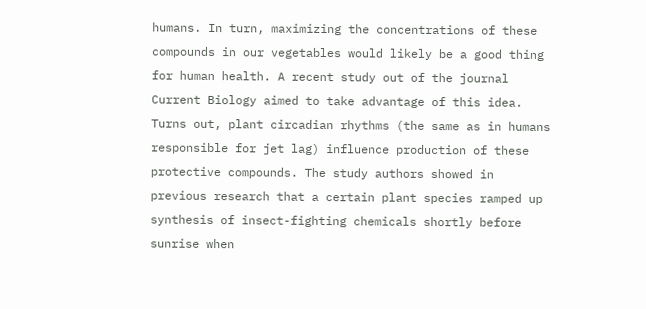humans. In turn, maximizing the concentrations of these compounds in our vegetables would likely be a good thing for human health. A recent study out of the journal Current Biology aimed to take advantage of this idea. Turns out, plant circadian rhythms (the same as in humans responsible for jet lag) influence production of these protective compounds. The study authors showed in previous research that a certain plant species ramped up synthesis of insect-fighting chemicals shortly before sunrise when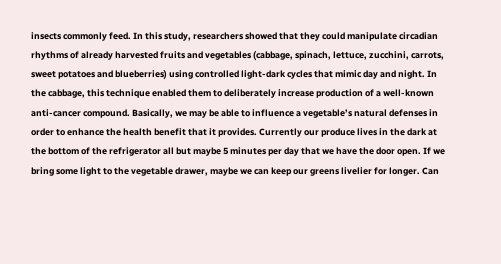insects commonly feed. In this study, researchers showed that they could manipulate circadian rhythms of already harvested fruits and vegetables (cabbage, spinach, lettuce, zucchini, carrots, sweet potatoes and blueberries) using controlled light-dark cycles that mimic day and night. In the cabbage, this technique enabled them to deliberately increase production of a well-known anti-cancer compound. Basically, we may be able to influence a vegetable’s natural defenses in order to enhance the health benefit that it provides. Currently our produce lives in the dark at the bottom of the refrigerator all but maybe 5 minutes per day that we have the door open. If we bring some light to the vegetable drawer, maybe we can keep our greens livelier for longer. Can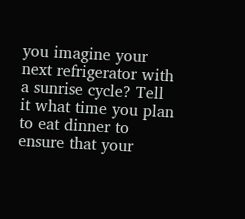you imagine your next refrigerator with a sunrise cycle? Tell it what time you plan to eat dinner to ensure that your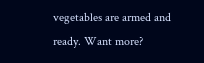vegetables are armed and ready. Want more?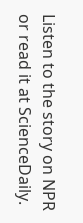Listen to the story on NPR or read it at ScienceDaily.